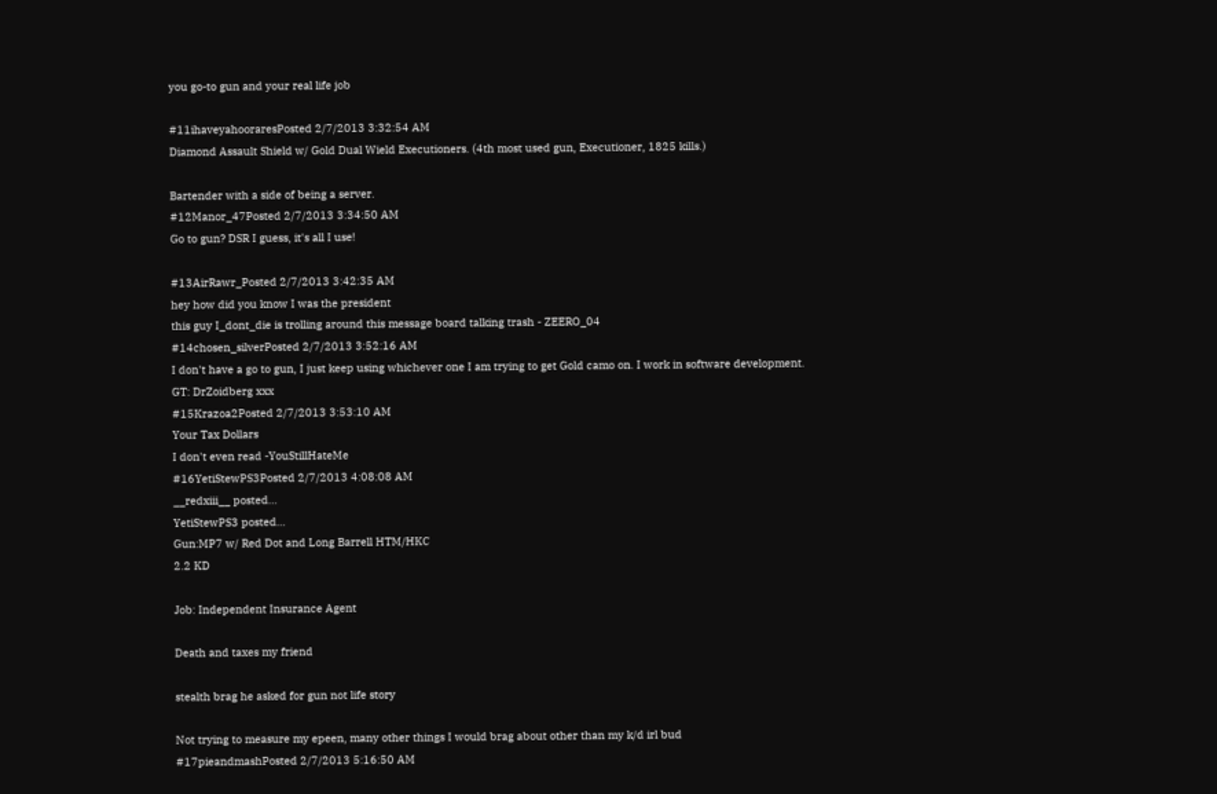you go-to gun and your real life job

#11ihaveyahooraresPosted 2/7/2013 3:32:54 AM
Diamond Assault Shield w/ Gold Dual Wield Executioners. (4th most used gun, Executioner, 1825 kills.)

Bartender with a side of being a server.
#12Manor_47Posted 2/7/2013 3:34:50 AM
Go to gun? DSR I guess, it's all I use!

#13AirRawr_Posted 2/7/2013 3:42:35 AM
hey how did you know I was the president
this guy I_dont_die is trolling around this message board talking trash - ZEERO_04
#14chosen_silverPosted 2/7/2013 3:52:16 AM
I don't have a go to gun, I just keep using whichever one I am trying to get Gold camo on. I work in software development.
GT: DrZoidberg xxx
#15Krazoa2Posted 2/7/2013 3:53:10 AM
Your Tax Dollars
I don't even read -YouStillHateMe
#16YetiStewPS3Posted 2/7/2013 4:08:08 AM
__redxiii__ posted...
YetiStewPS3 posted...
Gun:MP7 w/ Red Dot and Long Barrell HTM/HKC
2.2 KD

Job: Independent Insurance Agent

Death and taxes my friend

stealth brag he asked for gun not life story

Not trying to measure my epeen, many other things I would brag about other than my k/d irl bud
#17pieandmashPosted 2/7/2013 5:16:50 AM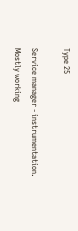Type 25

Service manager - instrumentation. Mostly working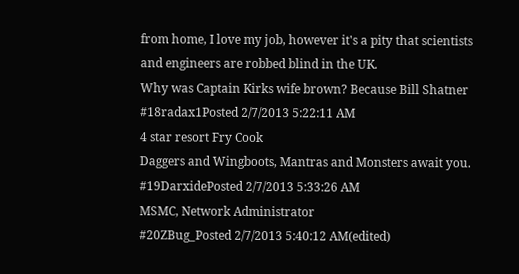from home, I love my job, however it's a pity that scientists and engineers are robbed blind in the UK.
Why was Captain Kirks wife brown? Because Bill Shatner
#18radax1Posted 2/7/2013 5:22:11 AM
4 star resort Fry Cook
Daggers and Wingboots, Mantras and Monsters await you.
#19DarxidePosted 2/7/2013 5:33:26 AM
MSMC, Network Administrator
#20ZBug_Posted 2/7/2013 5:40:12 AM(edited)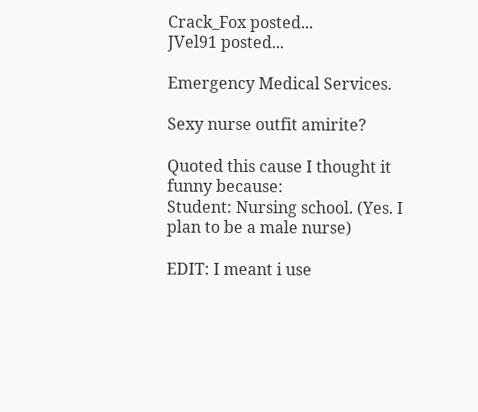Crack_Fox posted...
JVel91 posted...

Emergency Medical Services.

Sexy nurse outfit amirite?

Quoted this cause I thought it funny because:
Student: Nursing school. (Yes. I plan to be a male nurse)

EDIT: I meant i use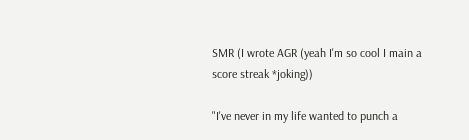SMR (I wrote AGR (yeah I'm so cool I main a score streak *joking))

"I've never in my life wanted to punch a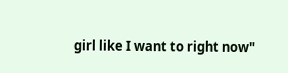girl like I want to right now"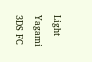Light Yagami
3DS FC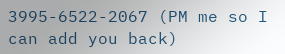3995-6522-2067 (PM me so I can add you back)